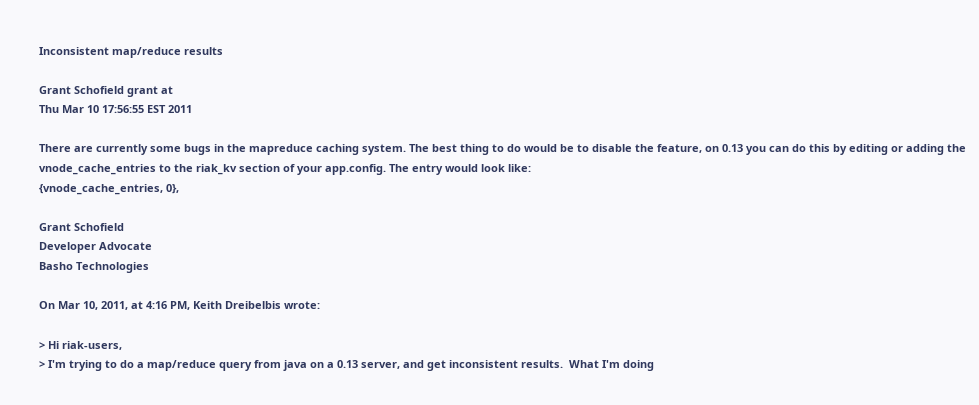Inconsistent map/reduce results

Grant Schofield grant at
Thu Mar 10 17:56:55 EST 2011

There are currently some bugs in the mapreduce caching system. The best thing to do would be to disable the feature, on 0.13 you can do this by editing or adding the vnode_cache_entries to the riak_kv section of your app.config. The entry would look like:
{vnode_cache_entries, 0},

Grant Schofield
Developer Advocate
Basho Technologies

On Mar 10, 2011, at 4:16 PM, Keith Dreibelbis wrote:

> Hi riak-users,
> I'm trying to do a map/reduce query from java on a 0.13 server, and get inconsistent results.  What I'm doing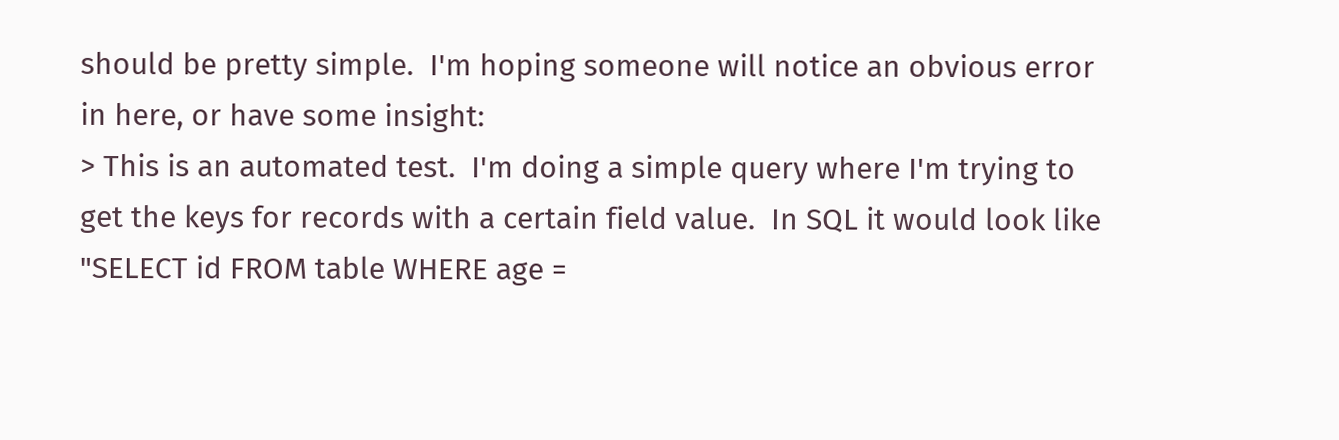should be pretty simple.  I'm hoping someone will notice an obvious error in here, or have some insight:
> This is an automated test.  I'm doing a simple query where I'm trying to get the keys for records with a certain field value.  In SQL it would look like "SELECT id FROM table WHERE age =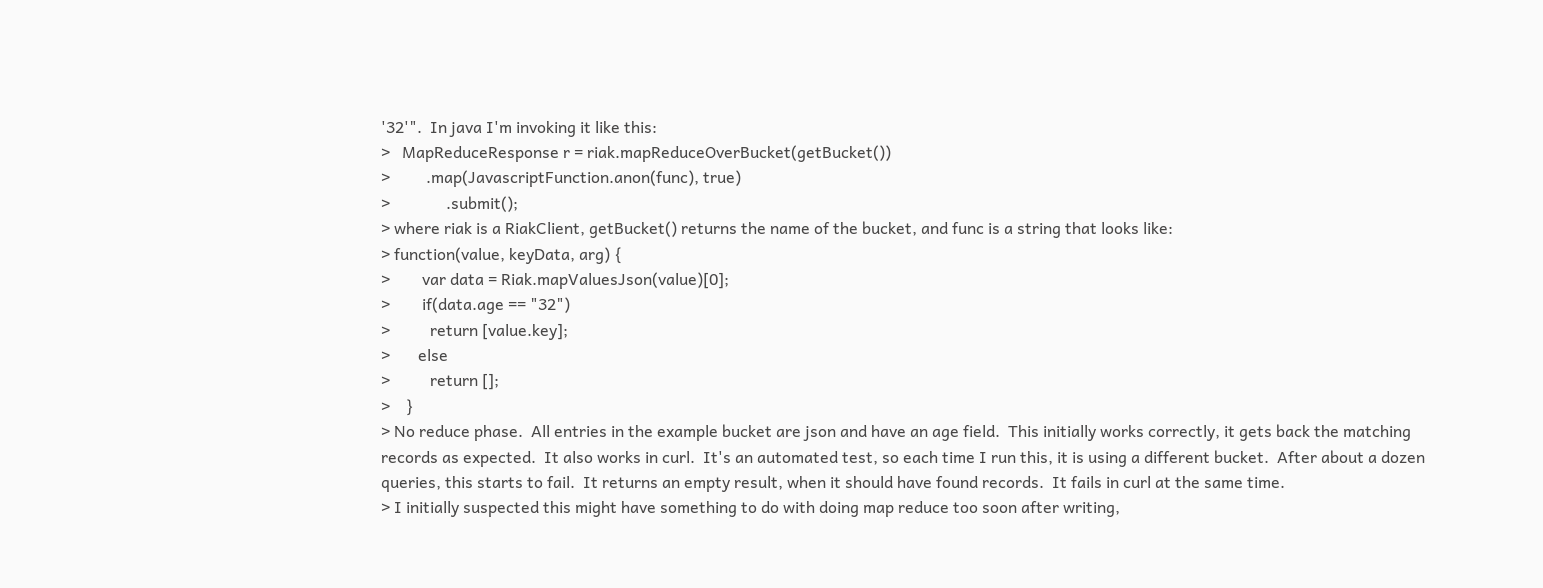'32'".  In java I'm invoking it like this:
>   MapReduceResponse r = riak.mapReduceOverBucket(getBucket())
>         .map(JavascriptFunction.anon(func), true)
>              .submit();
> where riak is a RiakClient, getBucket() returns the name of the bucket, and func is a string that looks like:
> function(value, keyData, arg) {
>        var data = Riak.mapValuesJson(value)[0];
>        if(data.age == "32")
>          return [value.key];
>       else
>          return [];
>    }
> No reduce phase.  All entries in the example bucket are json and have an age field.  This initially works correctly, it gets back the matching records as expected.  It also works in curl.  It's an automated test, so each time I run this, it is using a different bucket.  After about a dozen queries, this starts to fail.  It returns an empty result, when it should have found records.  It fails in curl at the same time.
> I initially suspected this might have something to do with doing map reduce too soon after writing,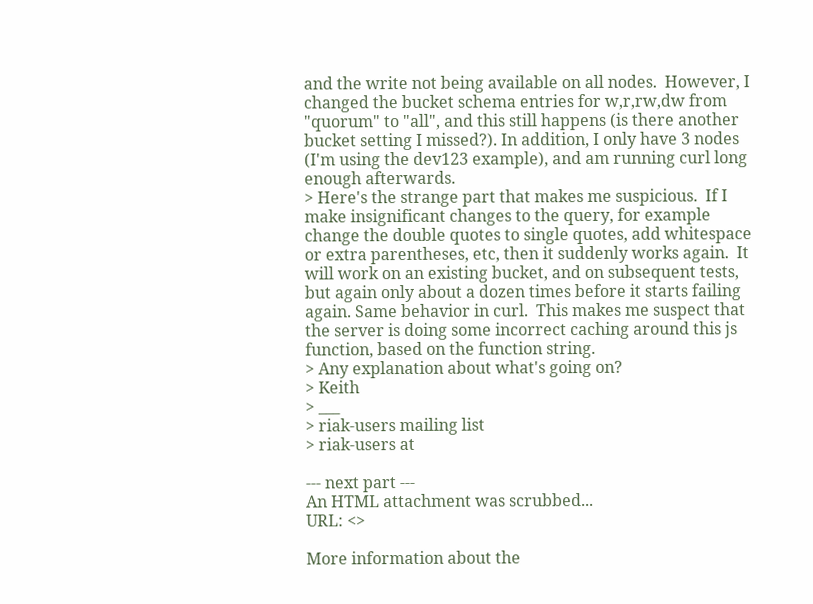and the write not being available on all nodes.  However, I changed the bucket schema entries for w,r,rw,dw from "quorum" to "all", and this still happens (is there another bucket setting I missed?). In addition, I only have 3 nodes (I'm using the dev123 example), and am running curl long enough afterwards.
> Here's the strange part that makes me suspicious.  If I make insignificant changes to the query, for example change the double quotes to single quotes, add whitespace or extra parentheses, etc, then it suddenly works again.  It will work on an existing bucket, and on subsequent tests, but again only about a dozen times before it starts failing again. Same behavior in curl.  This makes me suspect that the server is doing some incorrect caching around this js function, based on the function string.
> Any explanation about what's going on?
> Keith
> ___
> riak-users mailing list
> riak-users at

--- next part ---
An HTML attachment was scrubbed...
URL: <>

More information about the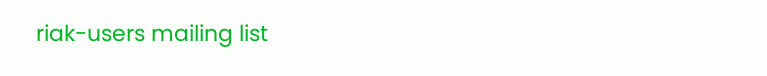riak-users mailing list